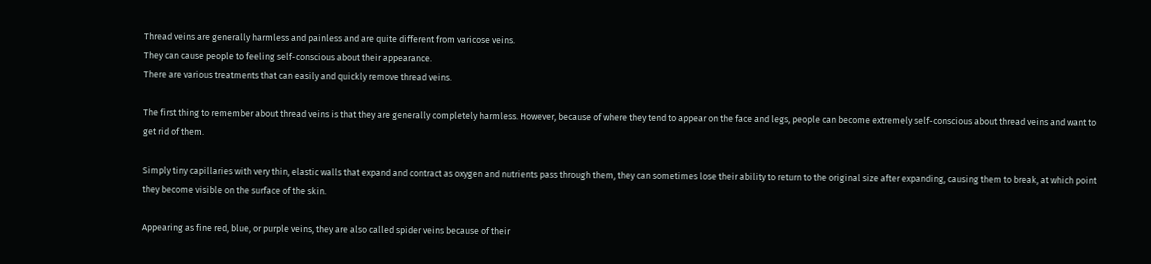Thread veins are generally harmless and painless and are quite different from varicose veins.
They can cause people to feeling self-conscious about their appearance.
There are various treatments that can easily and quickly remove thread veins.

The first thing to remember about thread veins is that they are generally completely harmless. However, because of where they tend to appear on the face and legs, people can become extremely self-conscious about thread veins and want to get rid of them.

Simply tiny capillaries with very thin, elastic walls that expand and contract as oxygen and nutrients pass through them, they can sometimes lose their ability to return to the original size after expanding, causing them to break, at which point they become visible on the surface of the skin.

Appearing as fine red, blue, or purple veins, they are also called spider veins because of their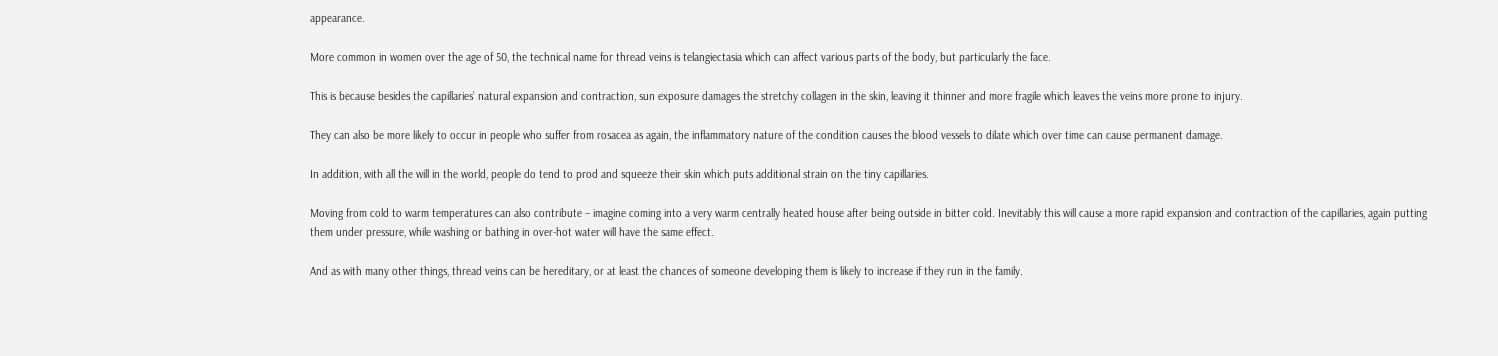appearance.

More common in women over the age of 50, the technical name for thread veins is telangiectasia which can affect various parts of the body, but particularly the face.

This is because besides the capillaries’ natural expansion and contraction, sun exposure damages the stretchy collagen in the skin, leaving it thinner and more fragile which leaves the veins more prone to injury.

They can also be more likely to occur in people who suffer from rosacea as again, the inflammatory nature of the condition causes the blood vessels to dilate which over time can cause permanent damage.

In addition, with all the will in the world, people do tend to prod and squeeze their skin which puts additional strain on the tiny capillaries.

Moving from cold to warm temperatures can also contribute – imagine coming into a very warm centrally heated house after being outside in bitter cold. Inevitably this will cause a more rapid expansion and contraction of the capillaries, again putting them under pressure, while washing or bathing in over-hot water will have the same effect.

And as with many other things, thread veins can be hereditary, or at least the chances of someone developing them is likely to increase if they run in the family.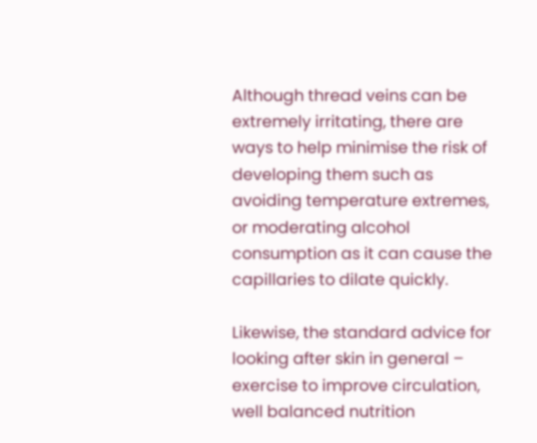Although thread veins can be extremely irritating, there are ways to help minimise the risk of developing them such as avoiding temperature extremes, or moderating alcohol consumption as it can cause the capillaries to dilate quickly.

Likewise, the standard advice for looking after skin in general – exercise to improve circulation, well balanced nutrition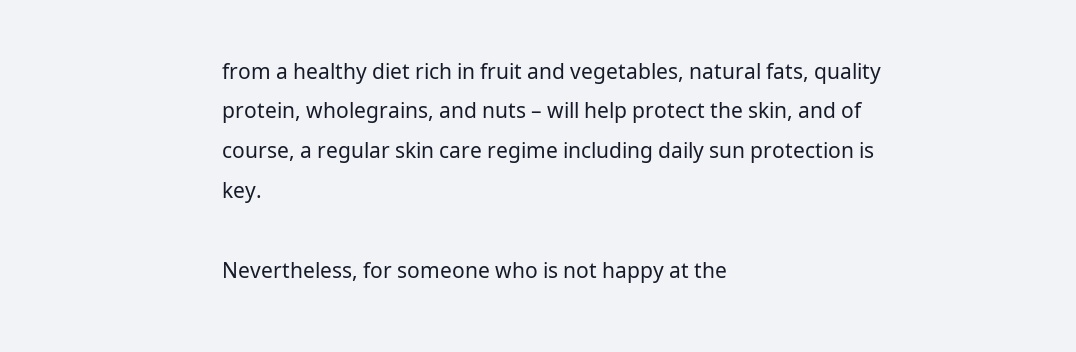from a healthy diet rich in fruit and vegetables, natural fats, quality protein, wholegrains, and nuts – will help protect the skin, and of course, a regular skin care regime including daily sun protection is key.

Nevertheless, for someone who is not happy at the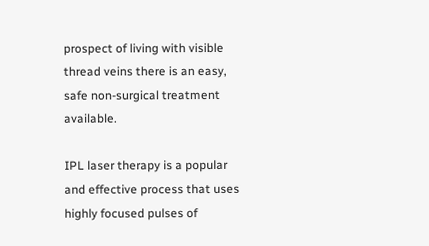prospect of living with visible thread veins there is an easy, safe non-surgical treatment available.

IPL laser therapy is a popular and effective process that uses highly focused pulses of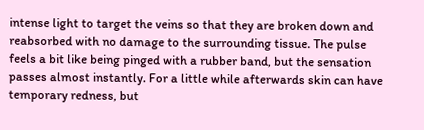intense light to target the veins so that they are broken down and reabsorbed with no damage to the surrounding tissue. The pulse feels a bit like being pinged with a rubber band, but the sensation passes almost instantly. For a little while afterwards skin can have temporary redness, but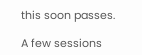this soon passes.

A few sessions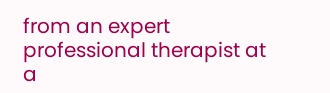from an expert professional therapist at a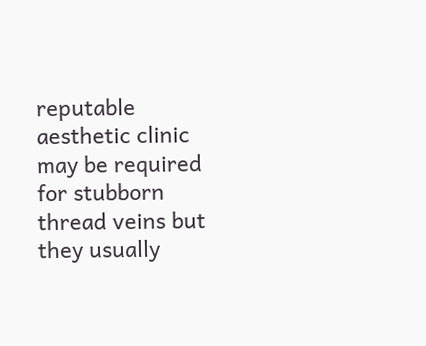reputable aesthetic clinic may be required for stubborn thread veins but they usually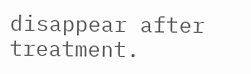disappear after treatment.